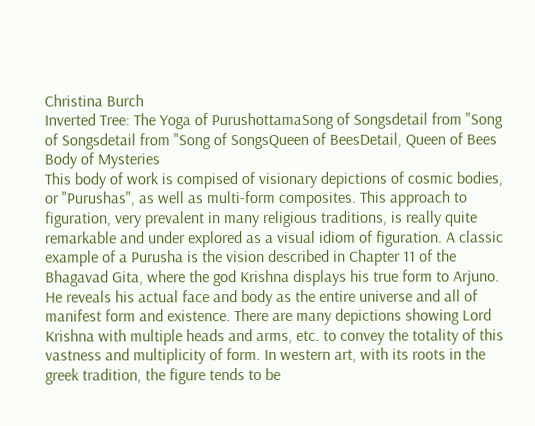Christina Burch
Inverted Tree: The Yoga of PurushottamaSong of Songsdetail from "Song of Songsdetail from "Song of SongsQueen of BeesDetail, Queen of Bees
Body of Mysteries
This body of work is compised of visionary depictions of cosmic bodies, or "Purushas", as well as multi-form composites. This approach to figuration, very prevalent in many religious traditions, is really quite remarkable and under explored as a visual idiom of figuration. A classic example of a Purusha is the vision described in Chapter 11 of the Bhagavad Gita, where the god Krishna displays his true form to Arjuno. He reveals his actual face and body as the entire universe and all of manifest form and existence. There are many depictions showing Lord Krishna with multiple heads and arms, etc. to convey the totality of this vastness and multiplicity of form. In western art, with its roots in the greek tradition, the figure tends to be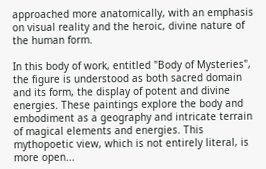approached more anatomically, with an emphasis on visual reality and the heroic, divine nature of the human form.

In this body of work, entitled "Body of Mysteries", the figure is understood as both sacred domain and its form, the display of potent and divine energies. These paintings explore the body and embodiment as a geography and intricate terrain of magical elements and energies. This mythopoetic view, which is not entirely literal, is more open...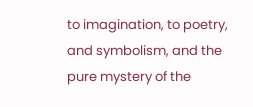to imagination, to poetry, and symbolism, and the pure mystery of the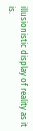illusionistic display of reality as it is.